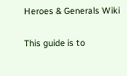Heroes & Generals Wiki

This guide is to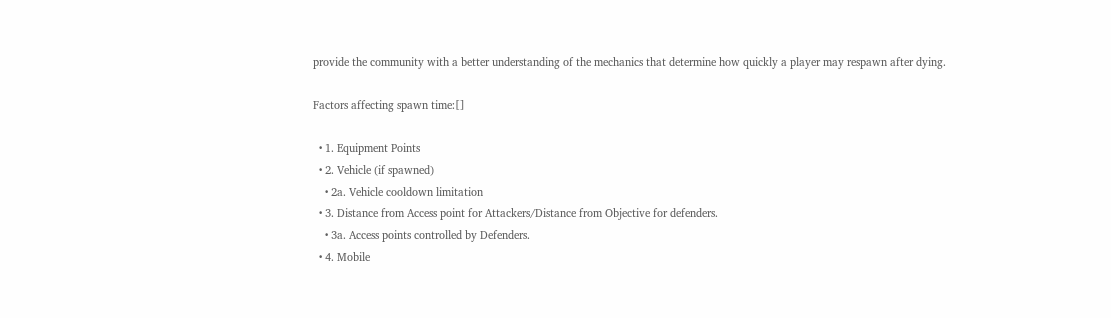provide the community with a better understanding of the mechanics that determine how quickly a player may respawn after dying.

Factors affecting spawn time:[]

  • 1. Equipment Points
  • 2. Vehicle (if spawned)
    • 2a. Vehicle cooldown limitation
  • 3. Distance from Access point for Attackers/Distance from Objective for defenders.
    • 3a. Access points controlled by Defenders.
  • 4. Mobile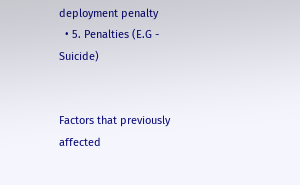deployment penalty
  • 5. Penalties (E.G - Suicide)


Factors that previously affected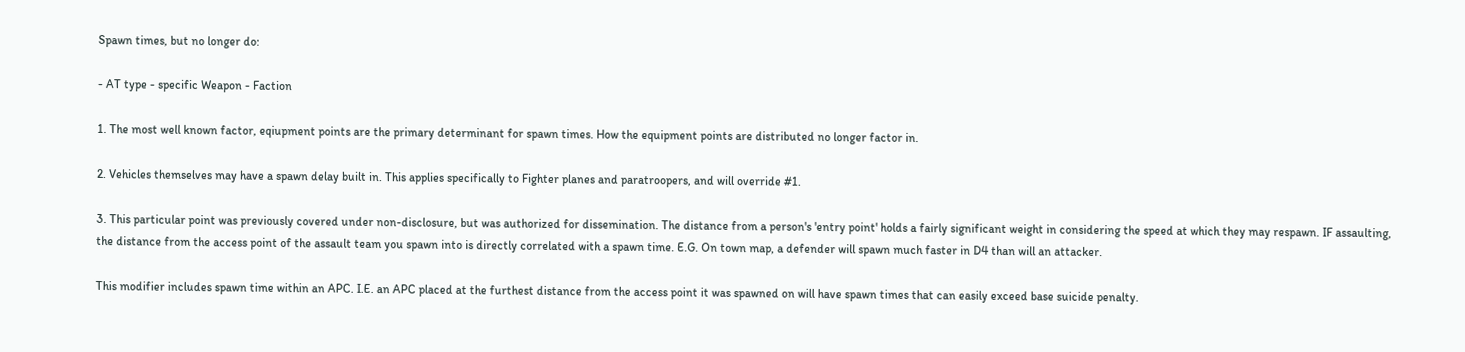Spawn times, but no longer do:

- AT type - specific Weapon - Faction

1. The most well known factor, eqiupment points are the primary determinant for spawn times. How the equipment points are distributed no longer factor in.

2. Vehicles themselves may have a spawn delay built in. This applies specifically to Fighter planes and paratroopers, and will override #1.

3. This particular point was previously covered under non-disclosure, but was authorized for dissemination. The distance from a person's 'entry point' holds a fairly significant weight in considering the speed at which they may respawn. IF assaulting, the distance from the access point of the assault team you spawn into is directly correlated with a spawn time. E.G. On town map, a defender will spawn much faster in D4 than will an attacker.

This modifier includes spawn time within an APC. I.E. an APC placed at the furthest distance from the access point it was spawned on will have spawn times that can easily exceed base suicide penalty.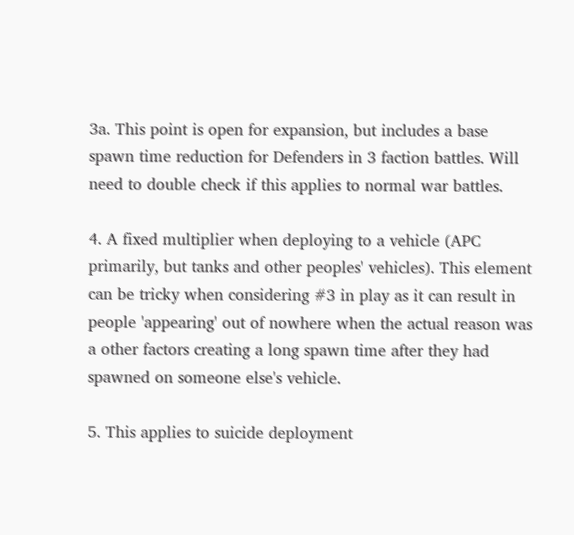3a. This point is open for expansion, but includes a base spawn time reduction for Defenders in 3 faction battles. Will need to double check if this applies to normal war battles.

4. A fixed multiplier when deploying to a vehicle (APC primarily, but tanks and other peoples' vehicles). This element can be tricky when considering #3 in play as it can result in people 'appearing' out of nowhere when the actual reason was a other factors creating a long spawn time after they had spawned on someone else's vehicle.

5. This applies to suicide deployment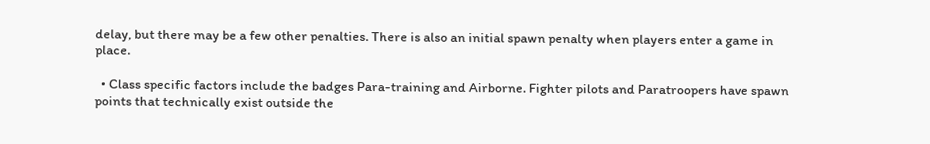delay, but there may be a few other penalties. There is also an initial spawn penalty when players enter a game in place.

  • Class specific factors include the badges Para-training and Airborne. Fighter pilots and Paratroopers have spawn points that technically exist outside the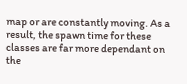map or are constantly moving. As a result, the spawn time for these classes are far more dependant on the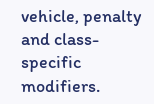vehicle, penalty and class-specific modifiers.